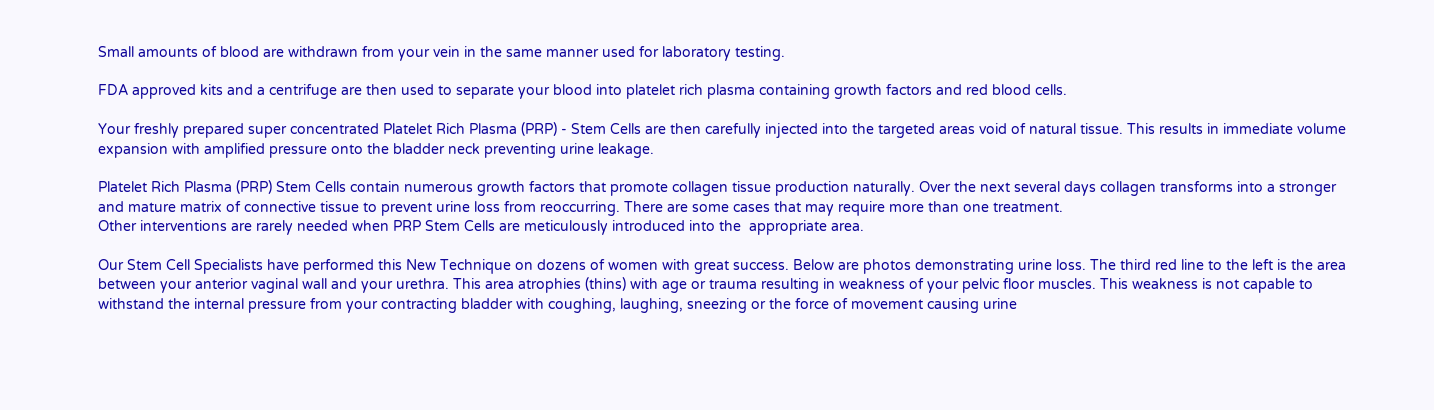Small amounts of blood are withdrawn from your vein in the same manner used for laboratory testing.

FDA approved kits and a centrifuge are then used to separate your blood into platelet rich plasma containing growth factors and red blood cells.

Your freshly prepared super concentrated Platelet Rich Plasma (PRP) - Stem Cells are then carefully injected into the targeted areas void of natural tissue. This results in immediate volume expansion with amplified pressure onto the bladder neck preventing urine leakage.

Platelet Rich Plasma (PRP) Stem Cells contain numerous growth factors that promote collagen tissue production naturally. Over the next several days collagen transforms into a stronger and mature matrix of connective tissue to prevent urine loss from reoccurring. There are some cases that may require more than one treatment.
Other interventions are rarely needed when PRP Stem Cells are meticulously introduced into the  appropriate area.

Our Stem Cell Specialists have performed this New Technique on dozens of women with great success. Below are photos demonstrating urine loss. The third red line to the left is the area between your anterior vaginal wall and your urethra. This area atrophies (thins) with age or trauma resulting in weakness of your pelvic floor muscles. This weakness is not capable to withstand the internal pressure from your contracting bladder with coughing, laughing, sneezing or the force of movement causing urine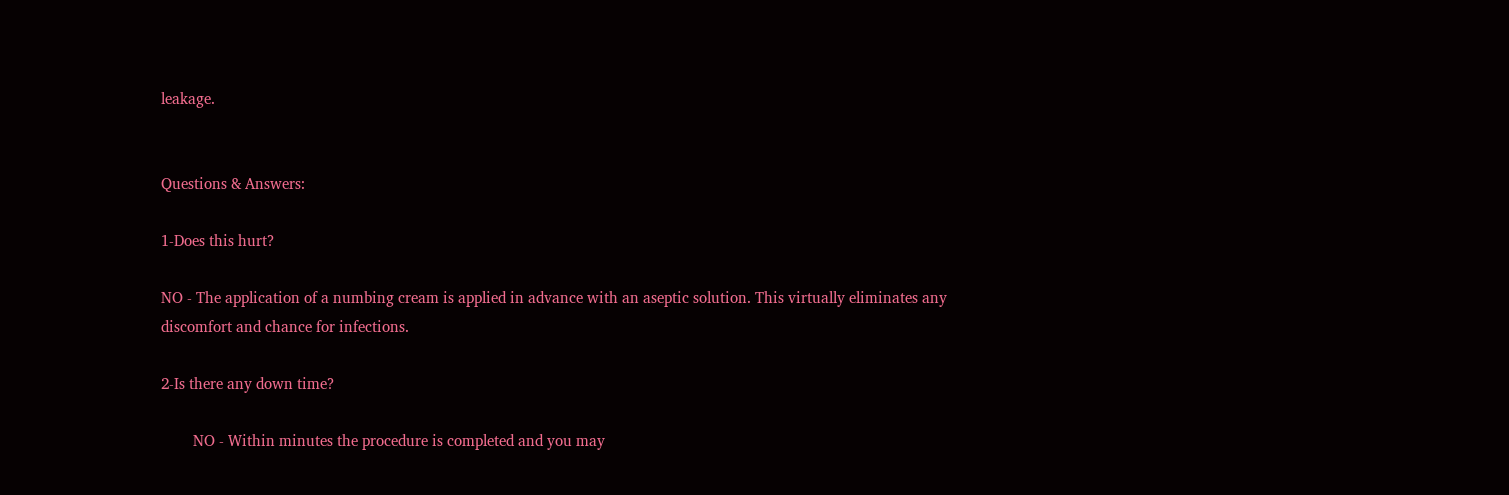leakage.


Questions & Answers:

1-Does this hurt?

NO - The application of a numbing cream is applied in advance with an aseptic solution. This virtually eliminates any discomfort and chance for infections.

2-Is there any down time?

        NO - Within minutes the procedure is completed and you may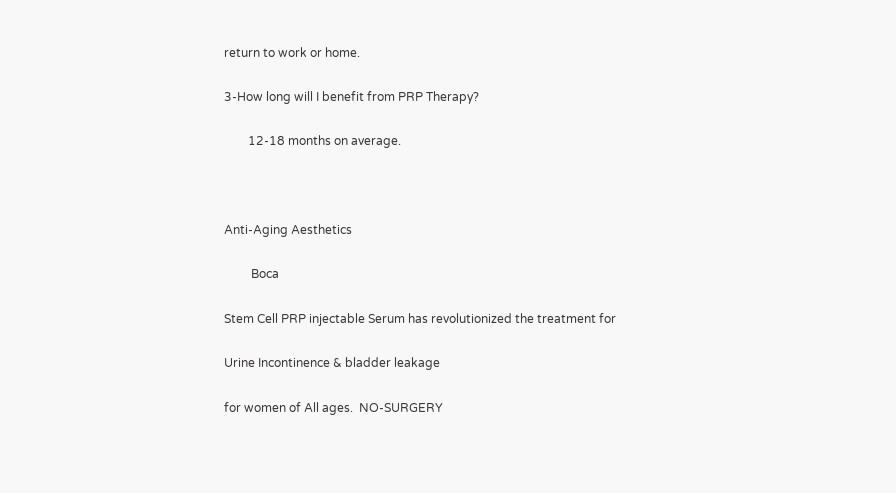return to work or home.

3-How long will I benefit from PRP Therapy?

        12-18 months on average.



Anti-Aging Aesthetics

         Boca

Stem Cell PRP injectable Serum has revolutionized the treatment for

Urine Incontinence & bladder leakage

for women of All ages.  NO-SURGERY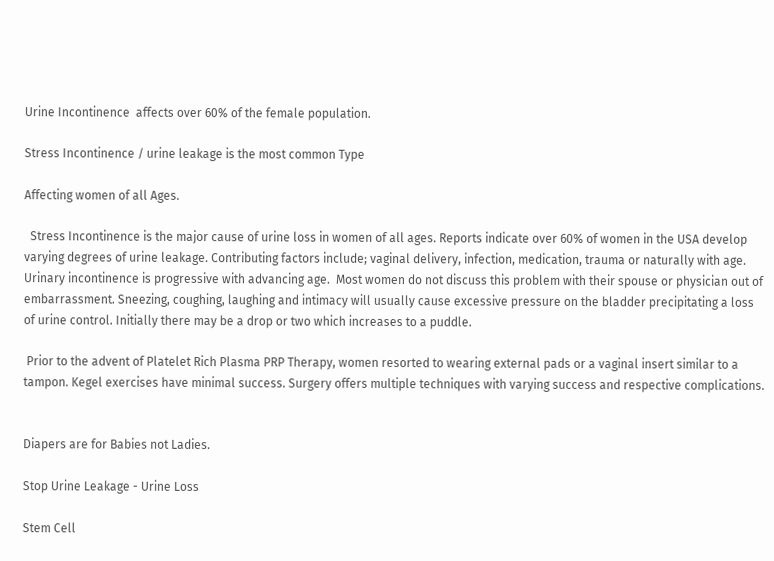Urine Incontinence  affects over 60% of the female population.

Stress Incontinence / urine leakage is the most common Type

Affecting women of all Ages.

  Stress Incontinence is the major cause of urine loss in women of all ages. Reports indicate over 60% of women in the USA develop varying degrees of urine leakage. Contributing factors include; vaginal delivery, infection, medication, trauma or naturally with age. Urinary incontinence is progressive with advancing age.  Most women do not discuss this problem with their spouse or physician out of embarrassment. Sneezing, coughing, laughing and intimacy will usually cause excessive pressure on the bladder precipitating a loss of urine control. Initially there may be a drop or two which increases to a puddle.

 Prior to the advent of Platelet Rich Plasma PRP Therapy, women resorted to wearing external pads or a vaginal insert similar to a tampon. Kegel exercises have minimal success. Surgery offers multiple techniques with varying success and respective complications.


Diapers are for Babies not Ladies.

Stop Urine Leakage - Urine Loss

Stem Cell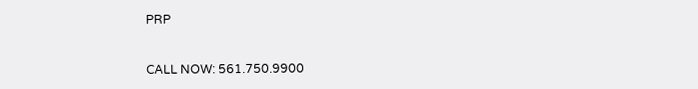PRP


CALL NOW: 561.750.9900